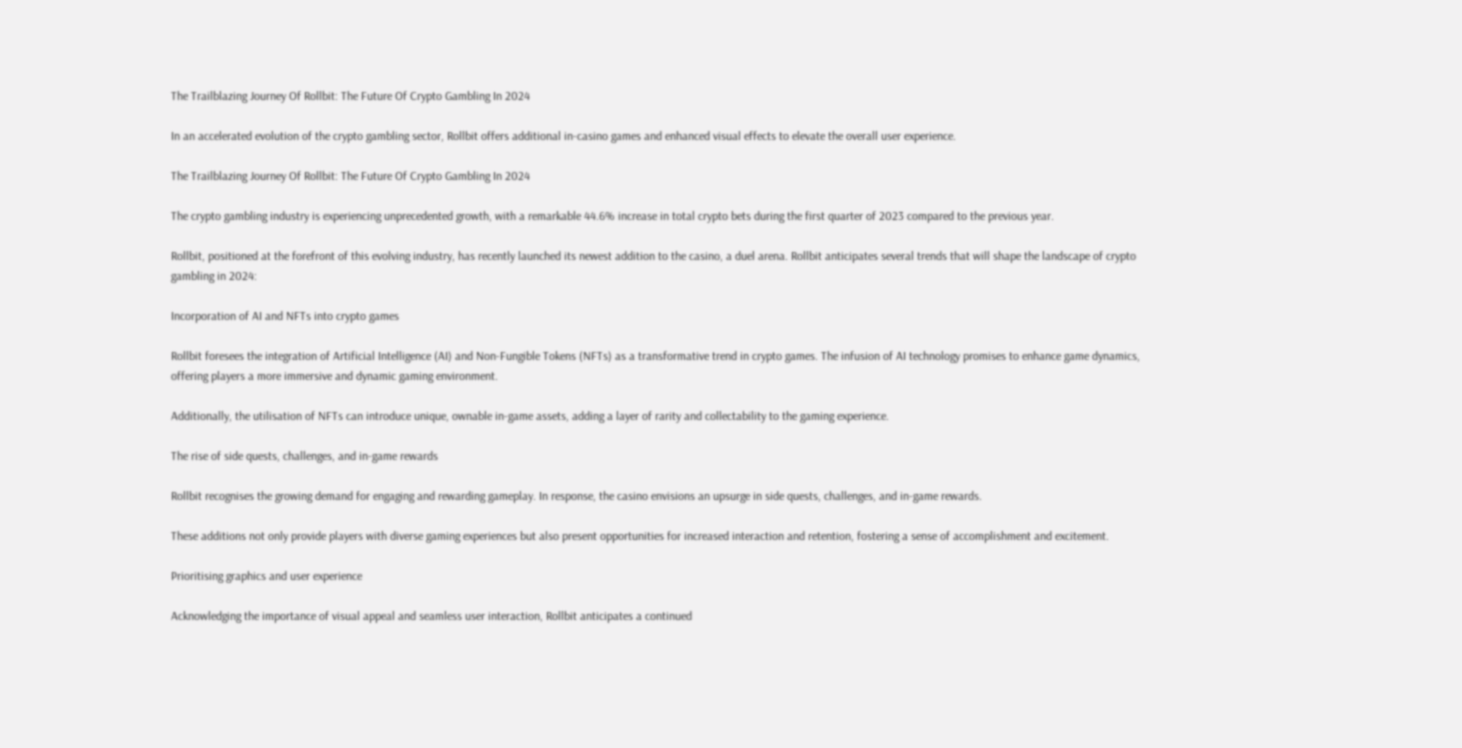The Trailblazing Journey Of Rollbit: The Future Of Crypto Gambling In 2024

In an accelerated evolution of the crypto gambling sector, Rollbit offers additional in-casino games and enhanced visual effects to elevate the overall user experience.

The Trailblazing Journey Of Rollbit: The Future Of Crypto Gambling In 2024

The crypto gambling industry is experiencing unprecedented growth, with a remarkable 44.6% increase in total crypto bets during the first quarter of 2023 compared to the previous year.

Rollbit, positioned at the forefront of this evolving industry, has recently launched its newest addition to the casino, a duel arena. Rollbit anticipates several trends that will shape the landscape of crypto gambling in 2024:

Incorporation of AI and NFTs into crypto games

Rollbit foresees the integration of Artificial Intelligence (AI) and Non-Fungible Tokens (NFTs) as a transformative trend in crypto games. The infusion of AI technology promises to enhance game dynamics, offering players a more immersive and dynamic gaming environment.

Additionally, the utilisation of NFTs can introduce unique, ownable in-game assets, adding a layer of rarity and collectability to the gaming experience.

The rise of side quests, challenges, and in-game rewards

Rollbit recognises the growing demand for engaging and rewarding gameplay. In response, the casino envisions an upsurge in side quests, challenges, and in-game rewards.

These additions not only provide players with diverse gaming experiences but also present opportunities for increased interaction and retention, fostering a sense of accomplishment and excitement.

Prioritising graphics and user experience

Acknowledging the importance of visual appeal and seamless user interaction, Rollbit anticipates a continued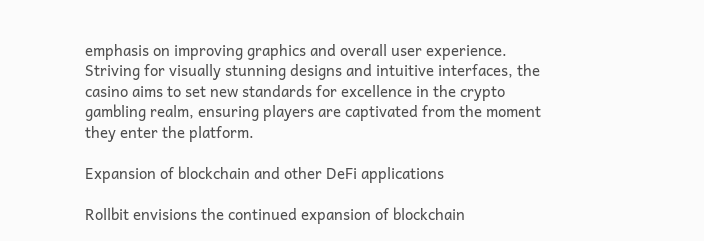emphasis on improving graphics and overall user experience. Striving for visually stunning designs and intuitive interfaces, the casino aims to set new standards for excellence in the crypto gambling realm, ensuring players are captivated from the moment they enter the platform.

Expansion of blockchain and other DeFi applications

Rollbit envisions the continued expansion of blockchain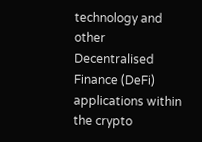technology and other Decentralised Finance (DeFi) applications within the crypto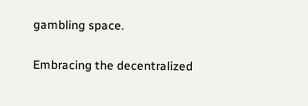gambling space.

Embracing the decentralized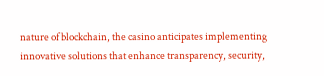nature of blockchain, the casino anticipates implementing innovative solutions that enhance transparency, security,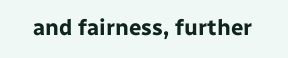and fairness, further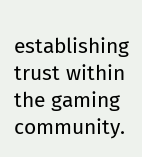establishing trust within the gaming community.